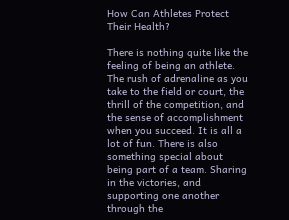How Can Athletes Protect Their Health?

There is nothing quite like the feeling of being an athlete. The rush of adrenaline as you take to the field or court, the thrill of the competition, and the sense of accomplishment when you succeed. It is all a lot of fun. There is also something special about being part of a team. Sharing in the victories, and supporting one another through the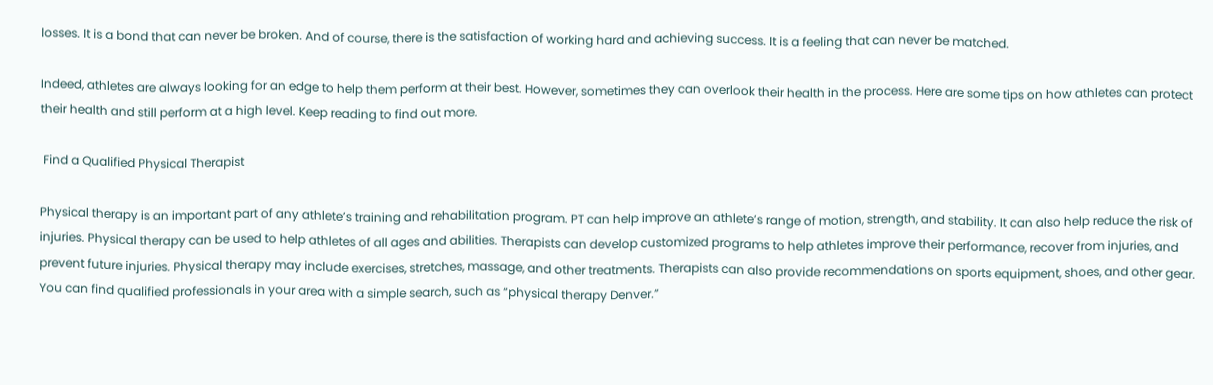losses. It is a bond that can never be broken. And of course, there is the satisfaction of working hard and achieving success. It is a feeling that can never be matched.

Indeed, athletes are always looking for an edge to help them perform at their best. However, sometimes they can overlook their health in the process. Here are some tips on how athletes can protect their health and still perform at a high level. Keep reading to find out more.

 Find a Qualified Physical Therapist

Physical therapy is an important part of any athlete’s training and rehabilitation program. PT can help improve an athlete’s range of motion, strength, and stability. It can also help reduce the risk of injuries. Physical therapy can be used to help athletes of all ages and abilities. Therapists can develop customized programs to help athletes improve their performance, recover from injuries, and prevent future injuries. Physical therapy may include exercises, stretches, massage, and other treatments. Therapists can also provide recommendations on sports equipment, shoes, and other gear. You can find qualified professionals in your area with a simple search, such as “physical therapy Denver.”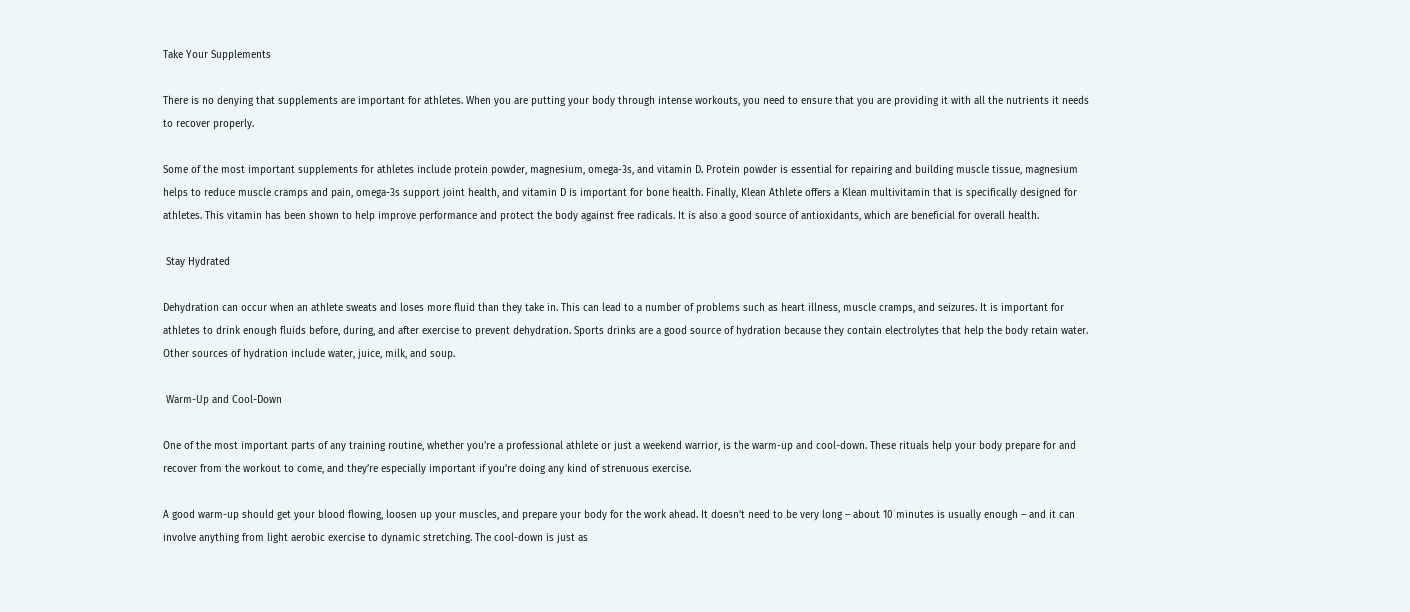Take Your Supplements

There is no denying that supplements are important for athletes. When you are putting your body through intense workouts, you need to ensure that you are providing it with all the nutrients it needs to recover properly.

Some of the most important supplements for athletes include protein powder, magnesium, omega-3s, and vitamin D. Protein powder is essential for repairing and building muscle tissue, magnesium helps to reduce muscle cramps and pain, omega-3s support joint health, and vitamin D is important for bone health. Finally, Klean Athlete offers a Klean multivitamin that is specifically designed for athletes. This vitamin has been shown to help improve performance and protect the body against free radicals. It is also a good source of antioxidants, which are beneficial for overall health.

 Stay Hydrated

Dehydration can occur when an athlete sweats and loses more fluid than they take in. This can lead to a number of problems such as heart illness, muscle cramps, and seizures. It is important for athletes to drink enough fluids before, during, and after exercise to prevent dehydration. Sports drinks are a good source of hydration because they contain electrolytes that help the body retain water. Other sources of hydration include water, juice, milk, and soup.

 Warm-Up and Cool-Down

One of the most important parts of any training routine, whether you’re a professional athlete or just a weekend warrior, is the warm-up and cool-down. These rituals help your body prepare for and recover from the workout to come, and they’re especially important if you’re doing any kind of strenuous exercise.

A good warm-up should get your blood flowing, loosen up your muscles, and prepare your body for the work ahead. It doesn’t need to be very long – about 10 minutes is usually enough – and it can involve anything from light aerobic exercise to dynamic stretching. The cool-down is just as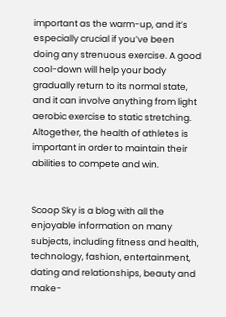important as the warm-up, and it’s especially crucial if you’ve been doing any strenuous exercise. A good cool-down will help your body gradually return to its normal state, and it can involve anything from light aerobic exercise to static stretching. Altogether, the health of athletes is important in order to maintain their abilities to compete and win.


Scoop Sky is a blog with all the enjoyable information on many subjects, including fitness and health, technology, fashion, entertainment, dating and relationships, beauty and make-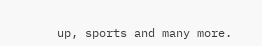up, sports and many more.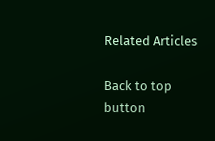Related Articles

Back to top button